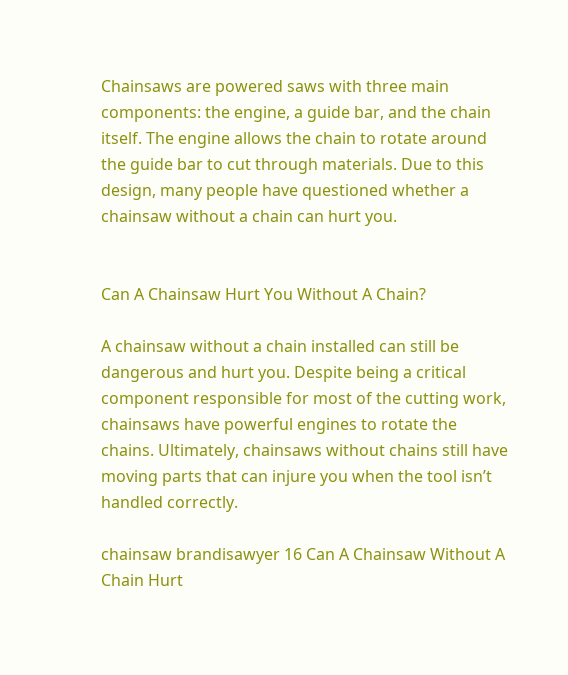Chainsaws are powered saws with three main components: the engine, a guide bar, and the chain itself. The engine allows the chain to rotate around the guide bar to cut through materials. Due to this design, many people have questioned whether a chainsaw without a chain can hurt you.


Can A Chainsaw Hurt You Without A Chain?

A chainsaw without a chain installed can still be dangerous and hurt you. Despite being a critical component responsible for most of the cutting work, chainsaws have powerful engines to rotate the chains. Ultimately, chainsaws without chains still have moving parts that can injure you when the tool isn’t handled correctly.

chainsaw brandisawyer 16 Can A Chainsaw Without A Chain Hurt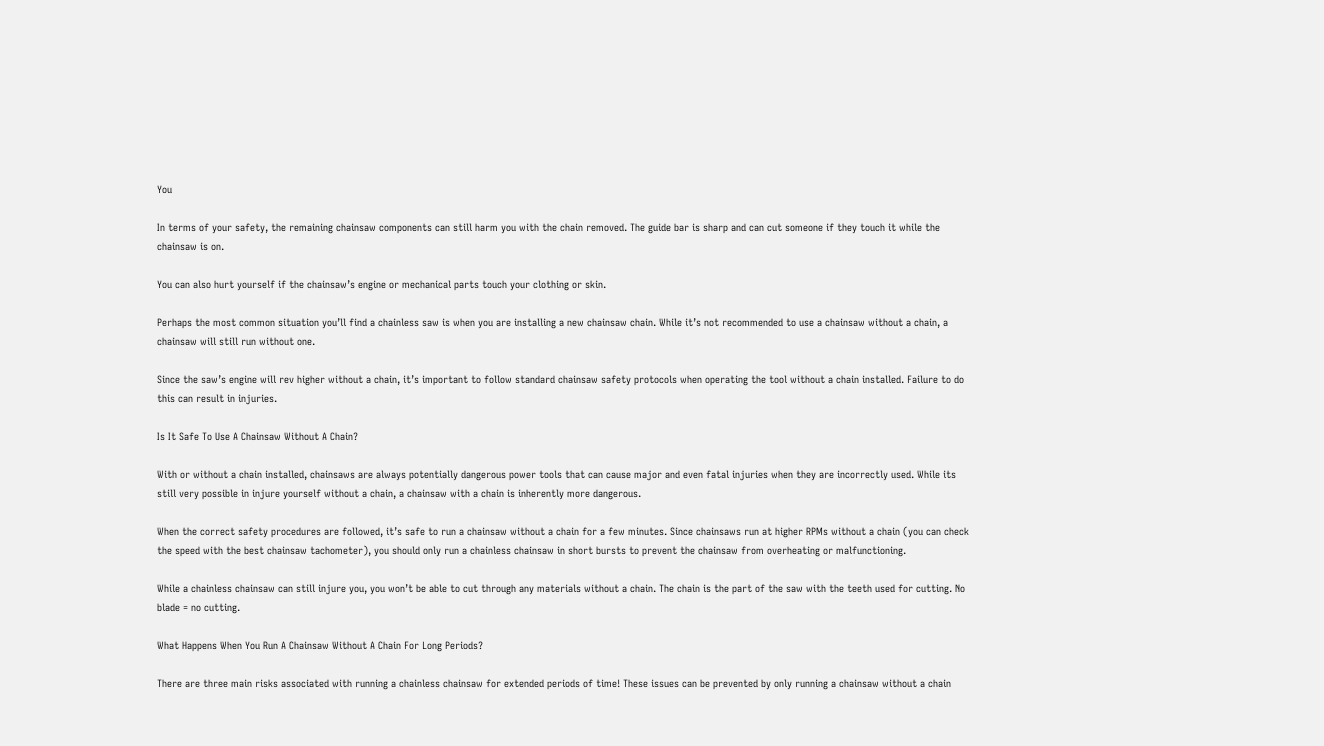You

In terms of your safety, the remaining chainsaw components can still harm you with the chain removed. The guide bar is sharp and can cut someone if they touch it while the chainsaw is on.

You can also hurt yourself if the chainsaw’s engine or mechanical parts touch your clothing or skin.

Perhaps the most common situation you’ll find a chainless saw is when you are installing a new chainsaw chain. While it’s not recommended to use a chainsaw without a chain, a chainsaw will still run without one.

Since the saw’s engine will rev higher without a chain, it’s important to follow standard chainsaw safety protocols when operating the tool without a chain installed. Failure to do this can result in injuries.

Is It Safe To Use A Chainsaw Without A Chain?

With or without a chain installed, chainsaws are always potentially dangerous power tools that can cause major and even fatal injuries when they are incorrectly used. While its still very possible in injure yourself without a chain, a chainsaw with a chain is inherently more dangerous.

When the correct safety procedures are followed, it’s safe to run a chainsaw without a chain for a few minutes. Since chainsaws run at higher RPMs without a chain (you can check the speed with the best chainsaw tachometer), you should only run a chainless chainsaw in short bursts to prevent the chainsaw from overheating or malfunctioning.

While a chainless chainsaw can still injure you, you won’t be able to cut through any materials without a chain. The chain is the part of the saw with the teeth used for cutting. No blade = no cutting.

What Happens When You Run A Chainsaw Without A Chain For Long Periods?

There are three main risks associated with running a chainless chainsaw for extended periods of time! These issues can be prevented by only running a chainsaw without a chain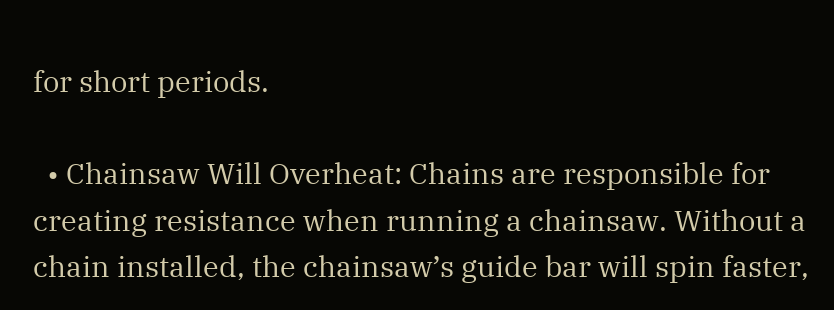for short periods.

  • Chainsaw Will Overheat: Chains are responsible for creating resistance when running a chainsaw. Without a chain installed, the chainsaw’s guide bar will spin faster,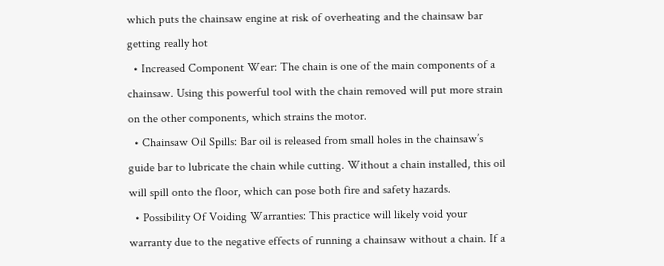which puts the chainsaw engine at risk of overheating and the chainsaw bar getting really hot
  • Increased Component Wear: The chain is one of the main components of a chainsaw. Using this powerful tool with the chain removed will put more strain on the other components, which strains the motor.
  • Chainsaw Oil Spills: Bar oil is released from small holes in the chainsaw’s guide bar to lubricate the chain while cutting. Without a chain installed, this oil will spill onto the floor, which can pose both fire and safety hazards.
  • Possibility Of Voiding Warranties: This practice will likely void your warranty due to the negative effects of running a chainsaw without a chain. If a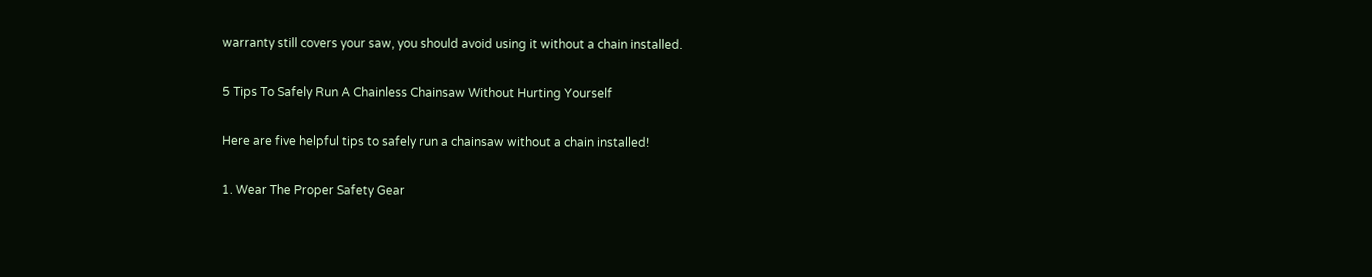warranty still covers your saw, you should avoid using it without a chain installed.

5 Tips To Safely Run A Chainless Chainsaw Without Hurting Yourself

Here are five helpful tips to safely run a chainsaw without a chain installed!

1. Wear The Proper Safety Gear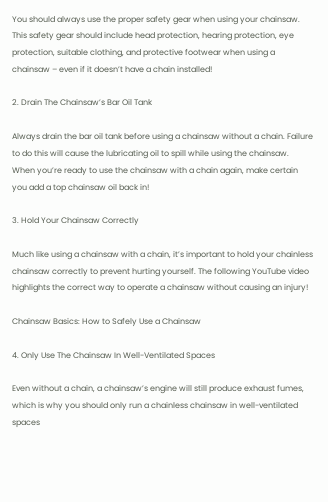You should always use the proper safety gear when using your chainsaw. This safety gear should include head protection, hearing protection, eye protection, suitable clothing, and protective footwear when using a chainsaw – even if it doesn’t have a chain installed!

2. Drain The Chainsaw’s Bar Oil Tank

Always drain the bar oil tank before using a chainsaw without a chain. Failure to do this will cause the lubricating oil to spill while using the chainsaw. When you’re ready to use the chainsaw with a chain again, make certain you add a top chainsaw oil back in!

3. Hold Your Chainsaw Correctly

Much like using a chainsaw with a chain, it’s important to hold your chainless chainsaw correctly to prevent hurting yourself. The following YouTube video highlights the correct way to operate a chainsaw without causing an injury!

Chainsaw Basics: How to Safely Use a Chainsaw

4. Only Use The Chainsaw In Well-Ventilated Spaces

Even without a chain, a chainsaw’s engine will still produce exhaust fumes, which is why you should only run a chainless chainsaw in well-ventilated spaces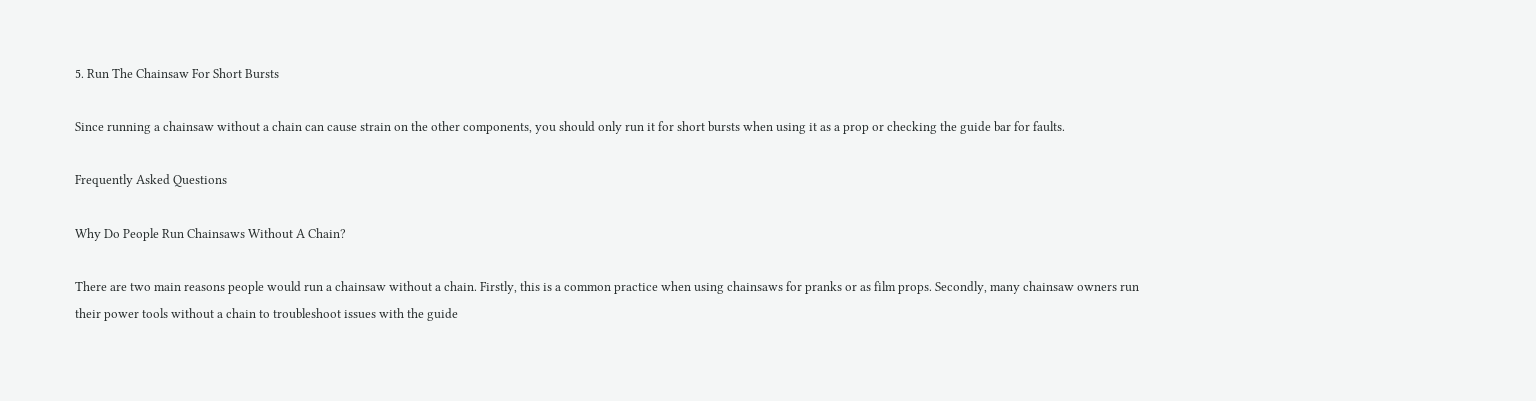5. Run The Chainsaw For Short Bursts

Since running a chainsaw without a chain can cause strain on the other components, you should only run it for short bursts when using it as a prop or checking the guide bar for faults.

Frequently Asked Questions

Why Do People Run Chainsaws Without A Chain?

There are two main reasons people would run a chainsaw without a chain. Firstly, this is a common practice when using chainsaws for pranks or as film props. Secondly, many chainsaw owners run their power tools without a chain to troubleshoot issues with the guide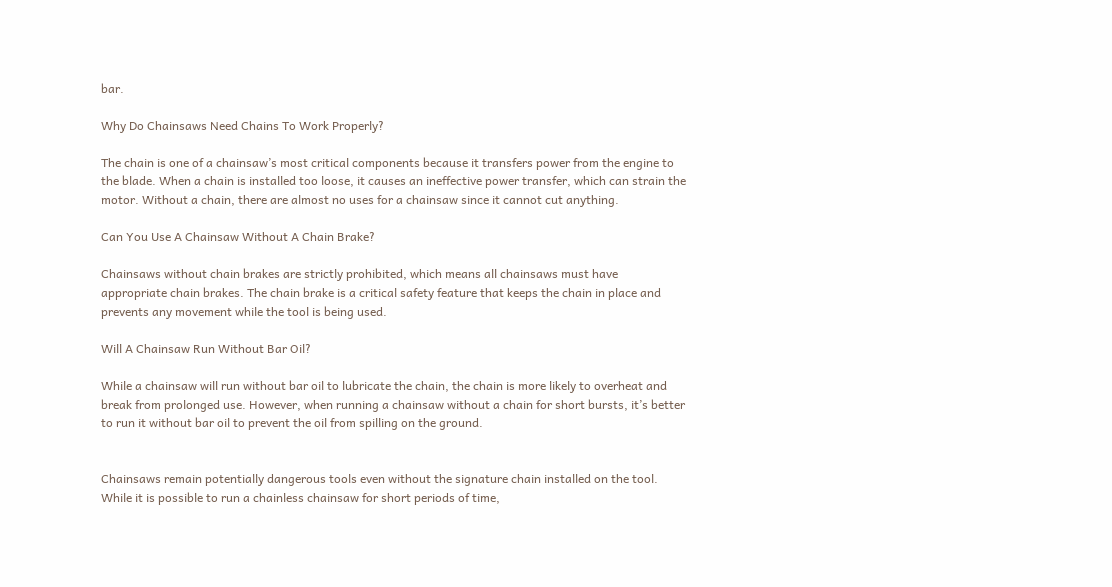bar.

Why Do Chainsaws Need Chains To Work Properly?

The chain is one of a chainsaw’s most critical components because it transfers power from the engine to the blade. When a chain is installed too loose, it causes an ineffective power transfer, which can strain the motor. Without a chain, there are almost no uses for a chainsaw since it cannot cut anything.

Can You Use A Chainsaw Without A Chain Brake?

Chainsaws without chain brakes are strictly prohibited, which means all chainsaws must have appropriate chain brakes. The chain brake is a critical safety feature that keeps the chain in place and prevents any movement while the tool is being used.

Will A Chainsaw Run Without Bar Oil?

While a chainsaw will run without bar oil to lubricate the chain, the chain is more likely to overheat and break from prolonged use. However, when running a chainsaw without a chain for short bursts, it’s better to run it without bar oil to prevent the oil from spilling on the ground.


Chainsaws remain potentially dangerous tools even without the signature chain installed on the tool. While it is possible to run a chainless chainsaw for short periods of time,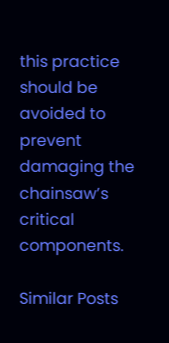this practice should be avoided to prevent damaging the chainsaw’s critical components.

Similar Posts